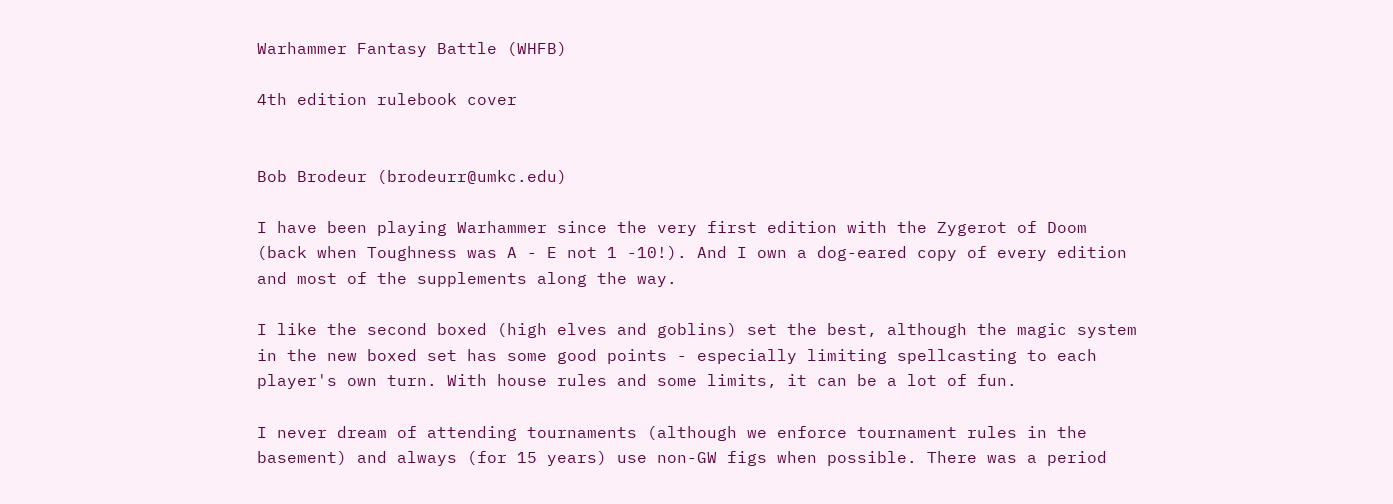Warhammer Fantasy Battle (WHFB)

4th edition rulebook cover


Bob Brodeur (brodeurr@umkc.edu)

I have been playing Warhammer since the very first edition with the Zygerot of Doom (back when Toughness was A - E not 1 -10!). And I own a dog-eared copy of every edition and most of the supplements along the way.

I like the second boxed (high elves and goblins) set the best, although the magic system in the new boxed set has some good points - especially limiting spellcasting to each player's own turn. With house rules and some limits, it can be a lot of fun.

I never dream of attending tournaments (although we enforce tournament rules in the basement) and always (for 15 years) use non-GW figs when possible. There was a period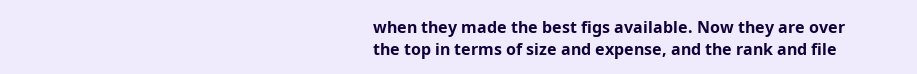when they made the best figs available. Now they are over the top in terms of size and expense, and the rank and file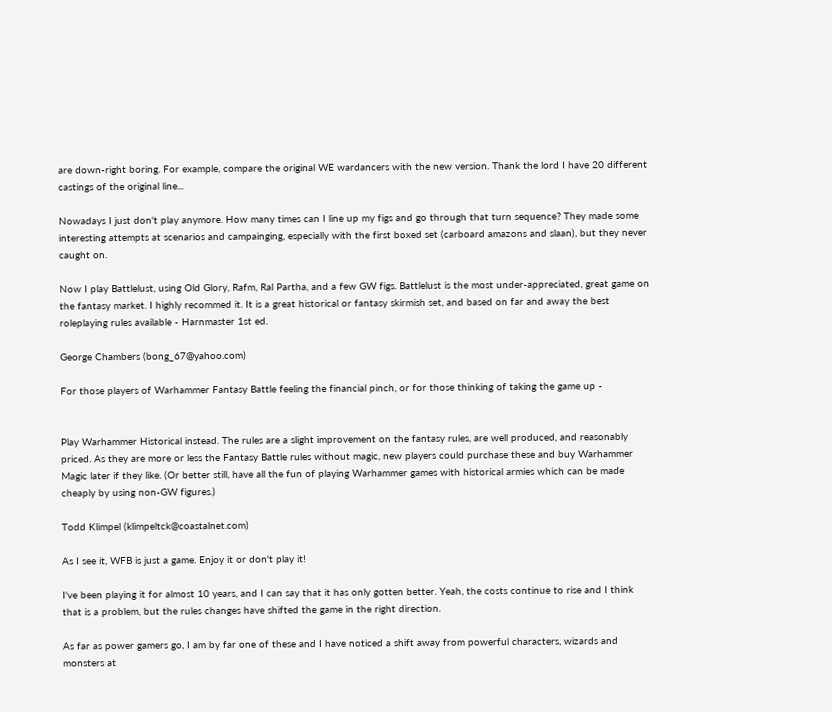are down-right boring. For example, compare the original WE wardancers with the new version. Thank the lord I have 20 different castings of the original line...

Nowadays I just don't play anymore. How many times can I line up my figs and go through that turn sequence? They made some interesting attempts at scenarios and campainging, especially with the first boxed set (carboard amazons and slaan), but they never caught on.

Now I play Battlelust, using Old Glory, Rafm, Ral Partha, and a few GW figs. Battlelust is the most under-appreciated, great game on the fantasy market. I highly recommed it. It is a great historical or fantasy skirmish set, and based on far and away the best roleplaying rules available - Harnmaster 1st ed.

George Chambers (bong_67@yahoo.com)

For those players of Warhammer Fantasy Battle feeling the financial pinch, or for those thinking of taking the game up -


Play Warhammer Historical instead. The rules are a slight improvement on the fantasy rules, are well produced, and reasonably priced. As they are more or less the Fantasy Battle rules without magic, new players could purchase these and buy Warhammer Magic later if they like. (Or better still, have all the fun of playing Warhammer games with historical armies which can be made cheaply by using non-GW figures.)

Todd Klimpel (klimpeltck@coastalnet.com)

As I see it, WFB is just a game. Enjoy it or don't play it!

I've been playing it for almost 10 years, and I can say that it has only gotten better. Yeah, the costs continue to rise and I think that is a problem, but the rules changes have shifted the game in the right direction.

As far as power gamers go, I am by far one of these and I have noticed a shift away from powerful characters, wizards and monsters at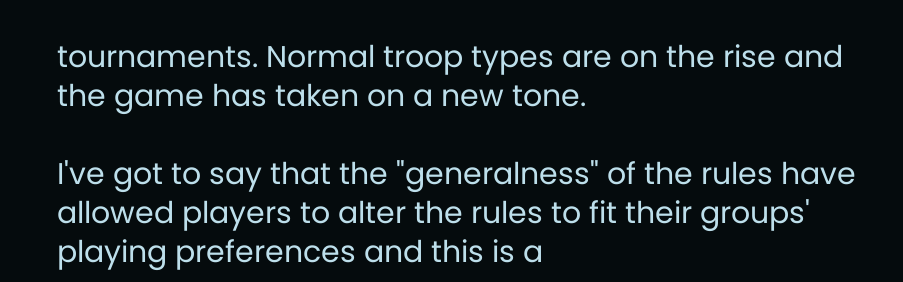tournaments. Normal troop types are on the rise and the game has taken on a new tone.

I've got to say that the "generalness" of the rules have allowed players to alter the rules to fit their groups' playing preferences and this is a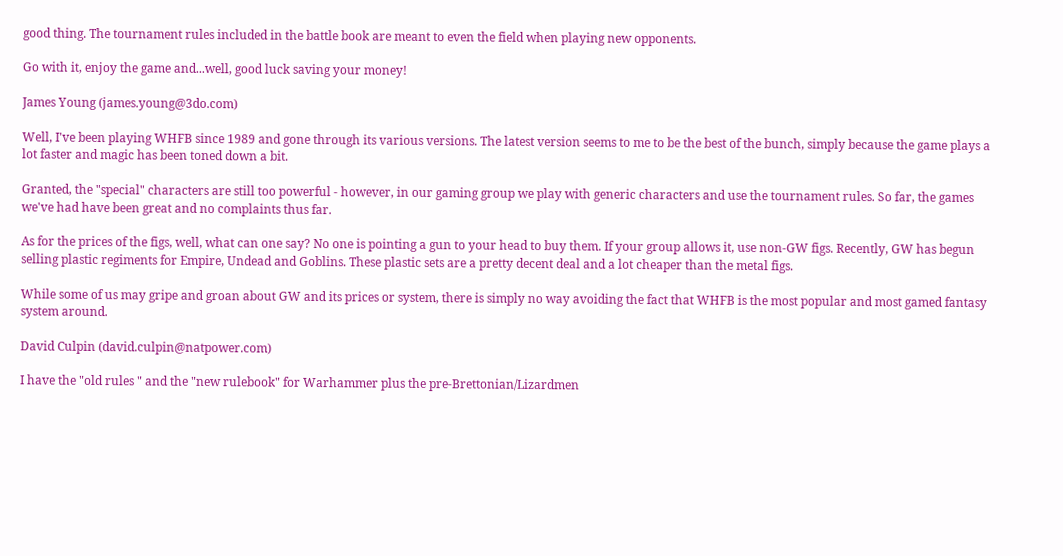good thing. The tournament rules included in the battle book are meant to even the field when playing new opponents.

Go with it, enjoy the game and...well, good luck saving your money!

James Young (james.young@3do.com)

Well, I've been playing WHFB since 1989 and gone through its various versions. The latest version seems to me to be the best of the bunch, simply because the game plays a lot faster and magic has been toned down a bit.

Granted, the "special" characters are still too powerful - however, in our gaming group we play with generic characters and use the tournament rules. So far, the games we've had have been great and no complaints thus far.

As for the prices of the figs, well, what can one say? No one is pointing a gun to your head to buy them. If your group allows it, use non-GW figs. Recently, GW has begun selling plastic regiments for Empire, Undead and Goblins. These plastic sets are a pretty decent deal and a lot cheaper than the metal figs.

While some of us may gripe and groan about GW and its prices or system, there is simply no way avoiding the fact that WHFB is the most popular and most gamed fantasy system around.

David Culpin (david.culpin@natpower.com)

I have the "old rules " and the "new rulebook" for Warhammer plus the pre-Brettonian/Lizardmen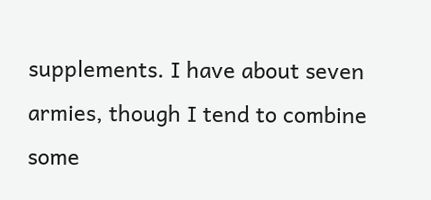supplements. I have about seven armies, though I tend to combine some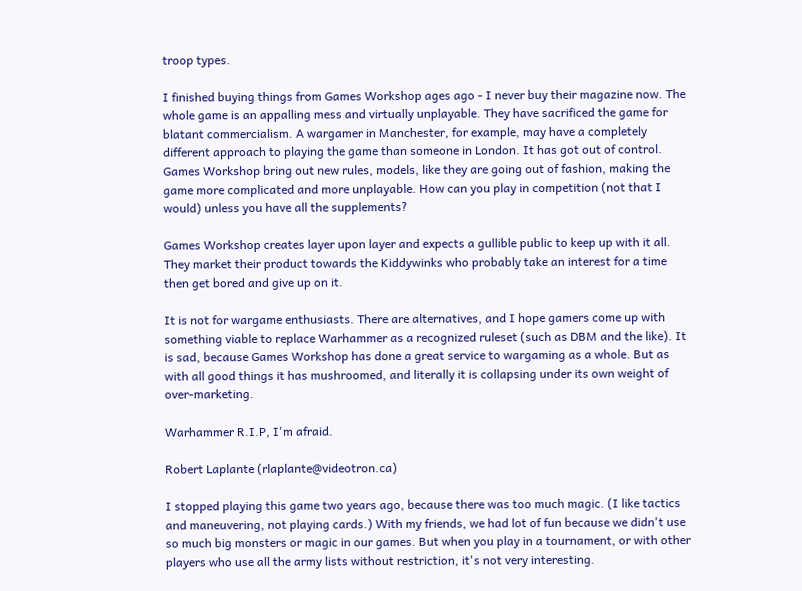troop types.

I finished buying things from Games Workshop ages ago - I never buy their magazine now. The whole game is an appalling mess and virtually unplayable. They have sacrificed the game for blatant commercialism. A wargamer in Manchester, for example, may have a completely different approach to playing the game than someone in London. It has got out of control. Games Workshop bring out new rules, models, like they are going out of fashion, making the game more complicated and more unplayable. How can you play in competition (not that I would) unless you have all the supplements?

Games Workshop creates layer upon layer and expects a gullible public to keep up with it all. They market their product towards the Kiddywinks who probably take an interest for a time then get bored and give up on it.

It is not for wargame enthusiasts. There are alternatives, and I hope gamers come up with something viable to replace Warhammer as a recognized ruleset (such as DBM and the like). It is sad, because Games Workshop has done a great service to wargaming as a whole. But as with all good things it has mushroomed, and literally it is collapsing under its own weight of over-marketing.

Warhammer R.I.P, I'm afraid.

Robert Laplante (rlaplante@videotron.ca)

I stopped playing this game two years ago, because there was too much magic. (I like tactics and maneuvering, not playing cards.) With my friends, we had lot of fun because we didn't use so much big monsters or magic in our games. But when you play in a tournament, or with other players who use all the army lists without restriction, it's not very interesting.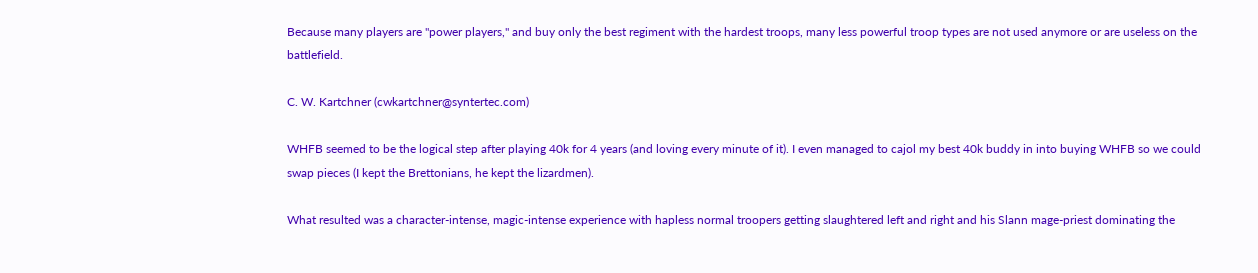Because many players are "power players," and buy only the best regiment with the hardest troops, many less powerful troop types are not used anymore or are useless on the battlefield.

C. W. Kartchner (cwkartchner@syntertec.com)

WHFB seemed to be the logical step after playing 40k for 4 years (and loving every minute of it). I even managed to cajol my best 40k buddy in into buying WHFB so we could swap pieces (I kept the Brettonians, he kept the lizardmen).

What resulted was a character-intense, magic-intense experience with hapless normal troopers getting slaughtered left and right and his Slann mage-priest dominating the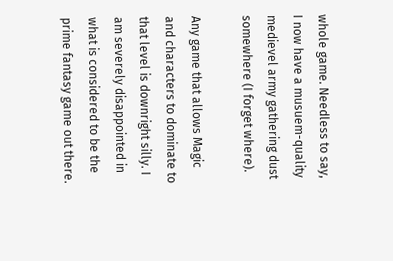whole game. Needless to say, I now have a musuem-quality medievel army gathering dust somewhere (I forget where).

Any game that allows Magic and characters to dominate to that level is downright silly. I am severely disappointed in what is considered to be the prime fantasy game out there.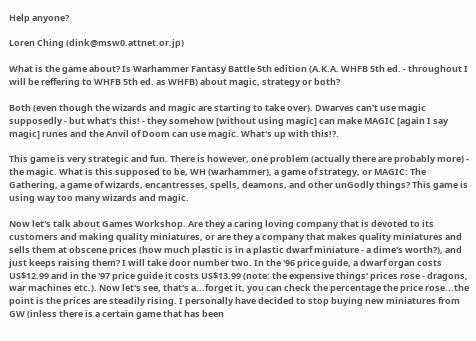Help anyone?

Loren Ching (dink@msw0.attnet.or.jp)

What is the game about? Is Warhammer Fantasy Battle 5th edition (A.K.A. WHFB 5th ed. - throughout I will be reffering to WHFB 5th ed. as WHFB) about magic, strategy or both?

Both (even though the wizards and magic are starting to take over). Dwarves can't use magic supposedly - but what's this! - they somehow [without using magic] can make MAGIC [again I say magic] runes and the Anvil of Doom can use magic. What's up with this!?.

This game is very strategic and fun. There is however, one problem (actually there are probably more) - the magic. What is this supposed to be, WH (warhammer), a game of strategy, or MAGIC: The Gathering, a game of wizards, encantresses, spells, deamons, and other unGodly things? This game is using way too many wizards and magic.

Now let's talk about Games Workshop. Are they a caring loving company that is devoted to its customers and making quality miniatures, or are they a company that makes quality miniatures and sells them at obscene prices (how much plastic is in a plastic dwarf miniature - a dime's worth?), and just keeps raising them? I will take door number two. In the '96 price guide, a dwarf organ costs US$12.99 and in the '97 price guide it costs US$13.99 (note: the expensive things' prices rose - dragons, war machines etc.). Now let's see, that's a...forget it, you can check the percentage the price rose...the point is the prices are steadily rising. I personally have decided to stop buying new miniatures from GW (inless there is a certain game that has been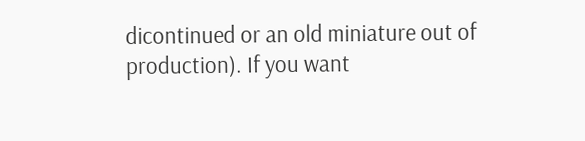dicontinued or an old miniature out of production). If you want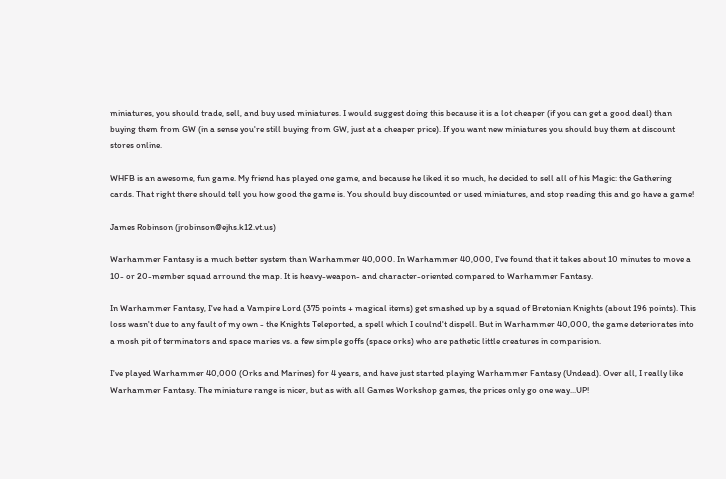miniatures, you should trade, sell, and buy used miniatures. I would suggest doing this because it is a lot cheaper (if you can get a good deal) than buying them from GW (in a sense you're still buying from GW, just at a cheaper price). If you want new miniatures you should buy them at discount stores online.

WHFB is an awesome, fun game. My friend has played one game, and because he liked it so much, he decided to sell all of his Magic: the Gathering cards. That right there should tell you how good the game is. You should buy discounted or used miniatures, and stop reading this and go have a game!

James Robinson (jrobinson@ejhs.k12.vt.us)

Warhammer Fantasy is a much better system than Warhammer 40,000. In Warhammer 40,000, I've found that it takes about 10 minutes to move a 10- or 20-member squad arround the map. It is heavy-weapon- and character-oriented compared to Warhammer Fantasy.

In Warhammer Fantasy, I've had a Vampire Lord (375 points + magical items) get smashed up by a squad of Bretonian Knights (about 196 points). This loss wasn't due to any fault of my own - the Knights Teleported, a spell which I coulnd't dispell. But in Warhammer 40,000, the game deteriorates into a mosh pit of terminators and space maries vs. a few simple goffs (space orks) who are pathetic little creatures in comparision.

I've played Warhammer 40,000 (Orks and Marines) for 4 years, and have just started playing Warhammer Fantasy (Undead). Over all, I really like Warhammer Fantasy. The miniature range is nicer, but as with all Games Workshop games, the prices only go one way...UP!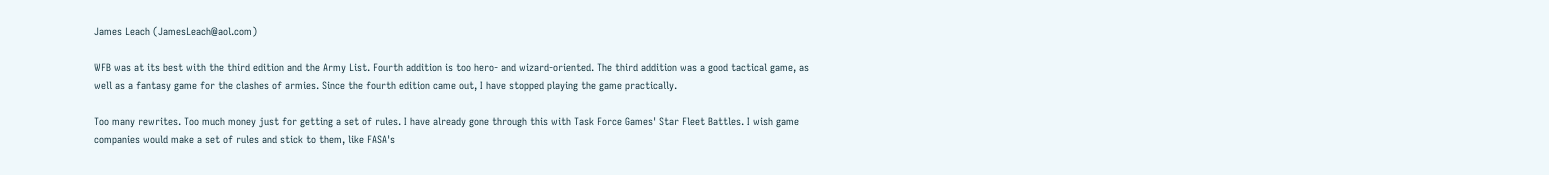James Leach (JamesLeach@aol.com)

WFB was at its best with the third edition and the Army List. Fourth addition is too hero- and wizard-oriented. The third addition was a good tactical game, as well as a fantasy game for the clashes of armies. Since the fourth edition came out, I have stopped playing the game practically.

Too many rewrites. Too much money just for getting a set of rules. I have already gone through this with Task Force Games' Star Fleet Battles. I wish game companies would make a set of rules and stick to them, like FASA's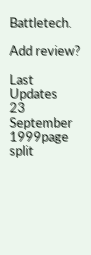Battletech.

Add review?

Last Updates
23 September 1999page split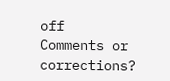off
Comments or corrections?